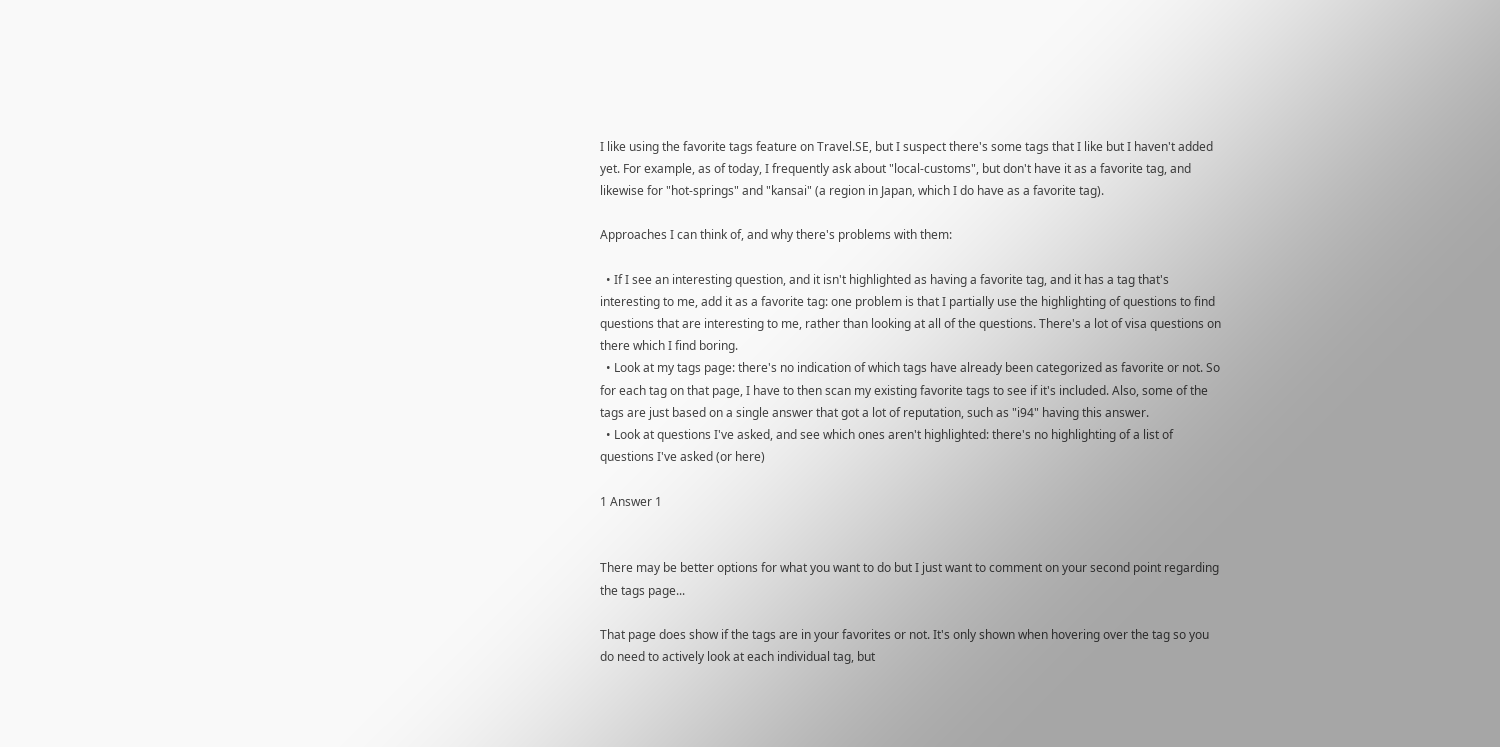I like using the favorite tags feature on Travel.SE, but I suspect there's some tags that I like but I haven't added yet. For example, as of today, I frequently ask about "local-customs", but don't have it as a favorite tag, and likewise for "hot-springs" and "kansai" (a region in Japan, which I do have as a favorite tag).

Approaches I can think of, and why there's problems with them:

  • If I see an interesting question, and it isn't highlighted as having a favorite tag, and it has a tag that's interesting to me, add it as a favorite tag: one problem is that I partially use the highlighting of questions to find questions that are interesting to me, rather than looking at all of the questions. There's a lot of visa questions on there which I find boring.
  • Look at my tags page: there's no indication of which tags have already been categorized as favorite or not. So for each tag on that page, I have to then scan my existing favorite tags to see if it's included. Also, some of the tags are just based on a single answer that got a lot of reputation, such as "i94" having this answer.
  • Look at questions I've asked, and see which ones aren't highlighted: there's no highlighting of a list of questions I've asked (or here)

1 Answer 1


There may be better options for what you want to do but I just want to comment on your second point regarding the tags page...

That page does show if the tags are in your favorites or not. It's only shown when hovering over the tag so you do need to actively look at each individual tag, but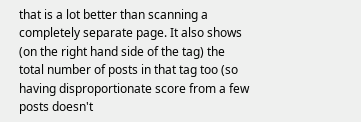that is a lot better than scanning a completely separate page. It also shows (on the right hand side of the tag) the total number of posts in that tag too (so having disproportionate score from a few posts doesn't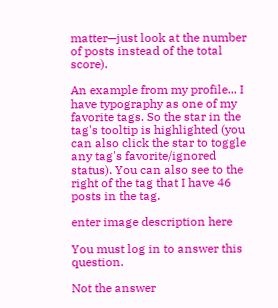matter—just look at the number of posts instead of the total score).

An example from my profile... I have typography as one of my favorite tags. So the star in the tag's tooltip is highlighted (you can also click the star to toggle any tag's favorite/ignored status). You can also see to the right of the tag that I have 46 posts in the tag.

enter image description here

You must log in to answer this question.

Not the answer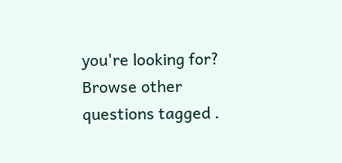you're looking for? Browse other questions tagged .